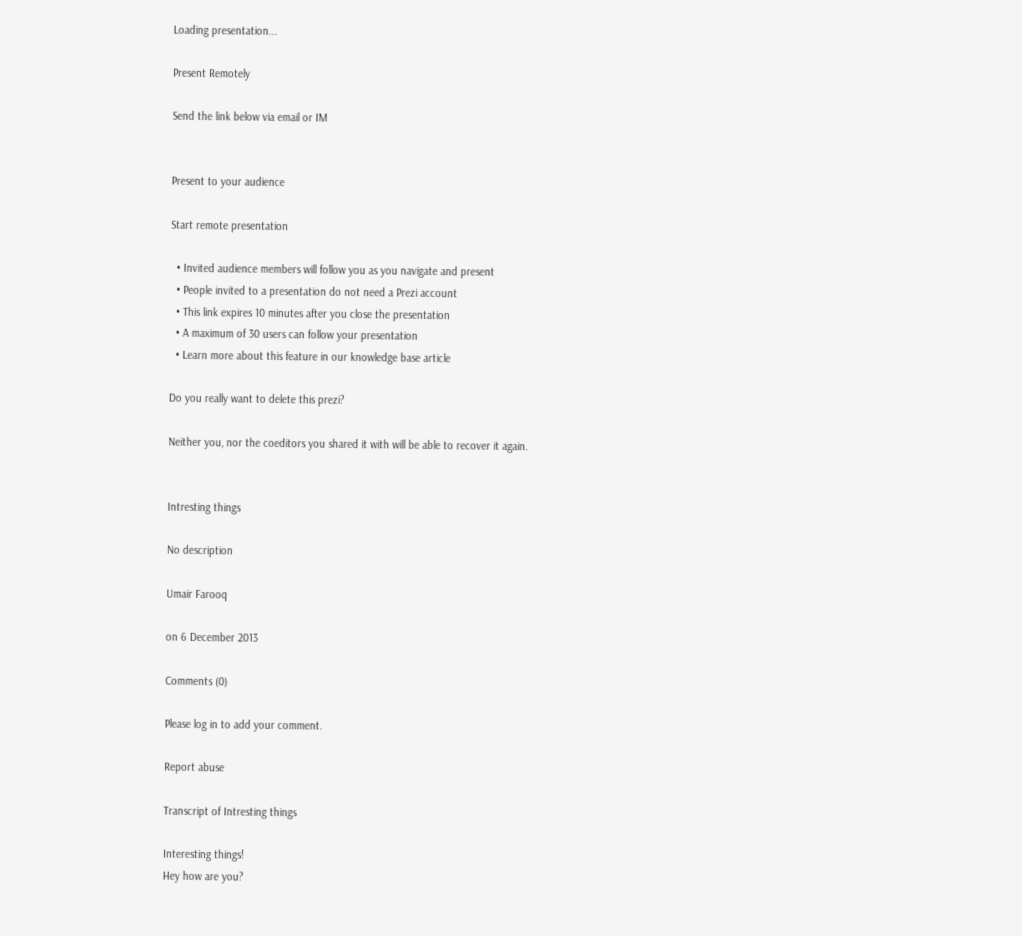Loading presentation...

Present Remotely

Send the link below via email or IM


Present to your audience

Start remote presentation

  • Invited audience members will follow you as you navigate and present
  • People invited to a presentation do not need a Prezi account
  • This link expires 10 minutes after you close the presentation
  • A maximum of 30 users can follow your presentation
  • Learn more about this feature in our knowledge base article

Do you really want to delete this prezi?

Neither you, nor the coeditors you shared it with will be able to recover it again.


Intresting things

No description

Umair Farooq

on 6 December 2013

Comments (0)

Please log in to add your comment.

Report abuse

Transcript of Intresting things

Interesting things!
Hey how are you?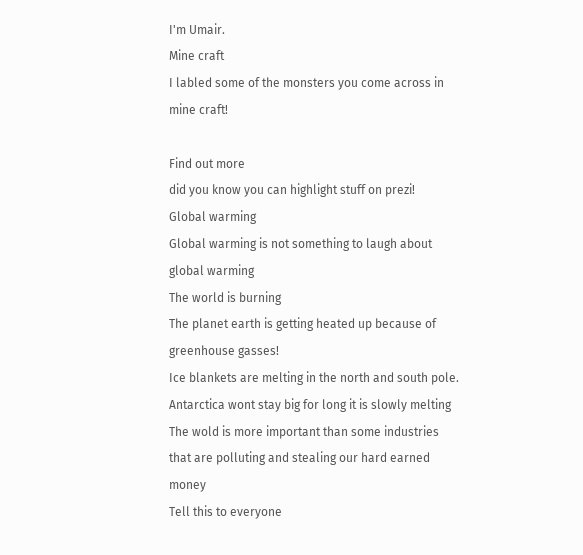I'm Umair.
Mine craft
I labled some of the monsters you come across in mine craft!

Find out more
did you know you can highlight stuff on prezi!
Global warming
Global warming is not something to laugh about
global warming
The world is burning
The planet earth is getting heated up because of greenhouse gasses!
Ice blankets are melting in the north and south pole.
Antarctica wont stay big for long it is slowly melting
The wold is more important than some industries that are polluting and stealing our hard earned money
Tell this to everyone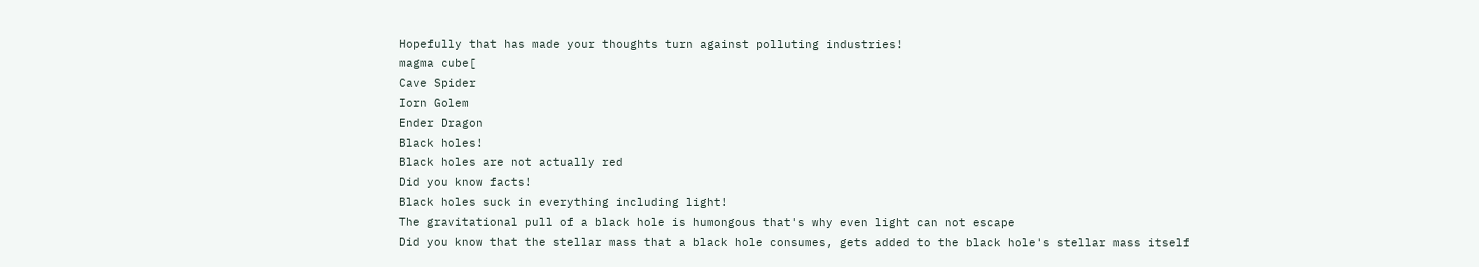Hopefully that has made your thoughts turn against polluting industries!
magma cube[
Cave Spider
Iorn Golem
Ender Dragon
Black holes!
Black holes are not actually red
Did you know facts!
Black holes suck in everything including light!
The gravitational pull of a black hole is humongous that's why even light can not escape
Did you know that the stellar mass that a black hole consumes, gets added to the black hole's stellar mass itself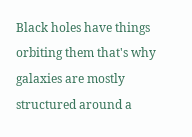Black holes have things orbiting them that's why galaxies are mostly structured around a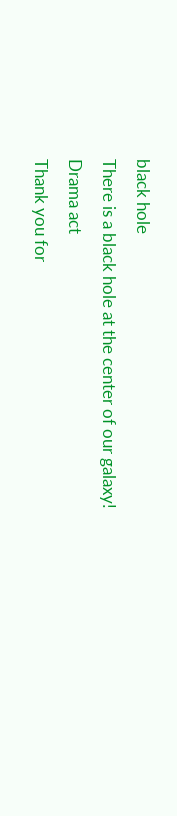black hole
There is a black hole at the center of our galaxy!
Drama act
Thank you for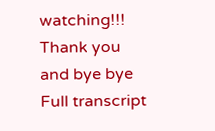watching!!!
Thank you
and bye bye
Full transcript